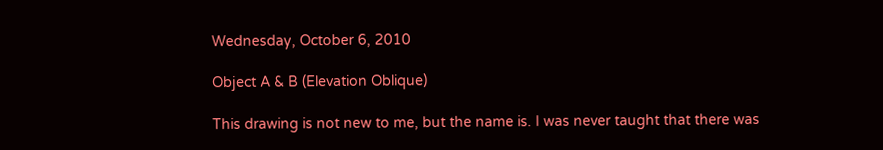Wednesday, October 6, 2010

Object A & B (Elevation Oblique)

This drawing is not new to me, but the name is. I was never taught that there was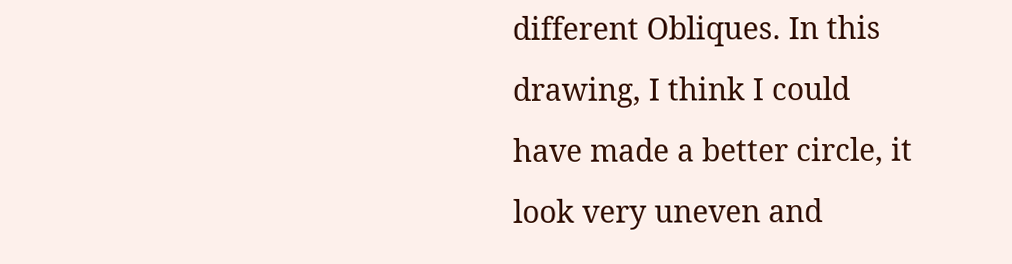different Obliques. In this drawing, I think I could have made a better circle, it look very uneven and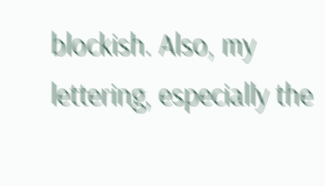blockish. Also, my lettering, especially the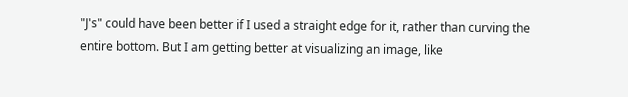"J's" could have been better if I used a straight edge for it, rather than curving the entire bottom. But I am getting better at visualizing an image, like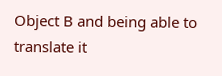Object B and being able to translate it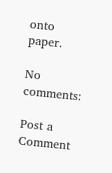onto paper.

No comments:

Post a Comment